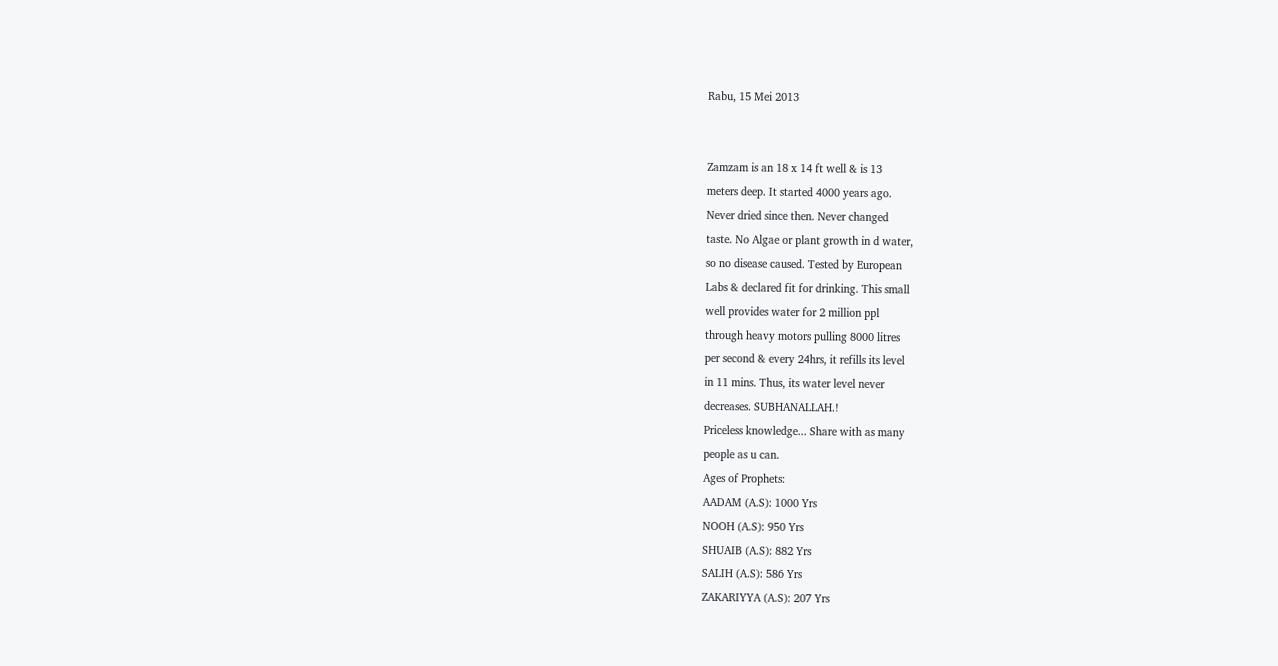Rabu, 15 Mei 2013


Zamzam is an 18 x 14 ft well & is 13
meters deep. It started 4000 years ago.
Never dried since then. Never changed
taste. No Algae or plant growth in d water,
so no disease caused. Tested by European
Labs & declared fit for drinking. This small
well provides water for 2 million ppl
through heavy motors pulling 8000 litres
per second & every 24hrs, it refills its level
in 11 mins. Thus, its water level never
decreases. SUBHANALLAH.!
Priceless knowledge... Share with as many
people as u can.
Ages of Prophets:
AADAM (A.S): 1000 Yrs
NOOH (A.S): 950 Yrs
SHUAIB (A.S): 882 Yrs
SALIH (A.S): 586 Yrs
ZAKARIYYA (A.S): 207 Yrs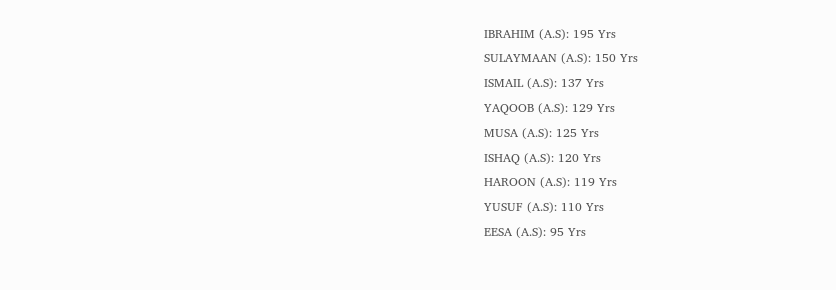IBRAHIM (A.S): 195 Yrs
SULAYMAAN (A.S): 150 Yrs
ISMAIL (A.S): 137 Yrs
YAQOOB (A.S): 129 Yrs
MUSA (A.S): 125 Yrs
ISHAQ (A.S): 120 Yrs
HAROON (A.S): 119 Yrs
YUSUF (A.S): 110 Yrs
EESA (A.S): 95 Yrs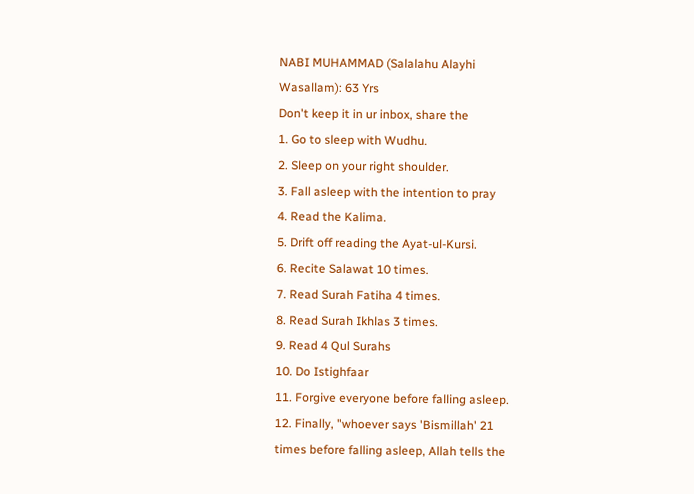NABI MUHAMMAD (Salalahu Alayhi
Wasallam): 63 Yrs
Don't keep it in ur inbox, share the
1. Go to sleep with Wudhu.
2. Sleep on your right shoulder.
3. Fall asleep with the intention to pray
4. Read the Kalima.
5. Drift off reading the Ayat-ul-Kursi.
6. Recite Salawat 10 times.
7. Read Surah Fatiha 4 times.
8. Read Surah Ikhlas 3 times.
9. Read 4 Qul Surahs
10. Do Istighfaar
11. Forgive everyone before falling asleep.
12. Finally, "whoever says 'Bismillah' 21
times before falling asleep, Allah tells the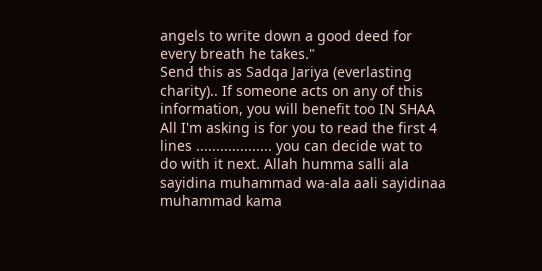angels to write down a good deed for
every breath he takes."
Send this as Sadqa Jariya (everlasting
charity).. If someone acts on any of this
information, you will benefit too IN SHAA
All I'm asking is for you to read the first 4
lines ................... you can decide wat to
do with it next. Allah humma salli ala
sayidina muhammad wa-ala aali sayidinaa
muhammad kama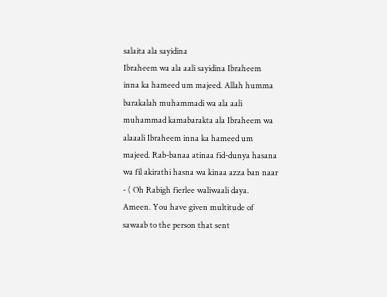salaita ala sayidina
Ibraheem wa ala aali sayidina Ibraheem
inna ka hameed um majeed. Allah humma
barakalah muhammadi wa ala aali
muhammad kamabarakta ala Ibraheem wa
alaaali Ibraheem inna ka hameed um
majeed. Rab-banaa atinaa fid-dunya hasana
wa fil akirathi hasna wa kinaa azza ban naar
- ( Oh Rabigh fierlee waliwaali daya.
Ameen. You have given multitude of
sawaab to the person that sent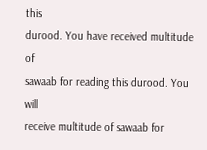this
durood. You have received multitude of
sawaab for reading this durood. You will
receive multitude of sawaab for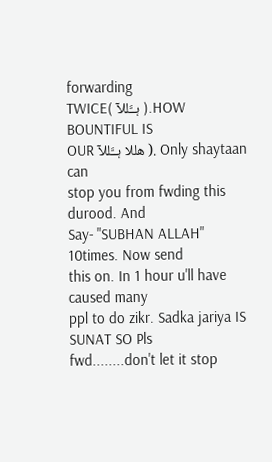forwarding
TWICE( ہــَّللآ ).HOW BOUNTIFUL IS
OUR هللا ہــَّللآ ). Only shaytaan can
stop you from fwding this durood. And
Say- "SUBHAN ALLAH" 10times. Now send
this on. In 1 hour u'll have caused many
ppl to do zikr. Sadka jariya IS SUNAT SO Pls
fwd........don't let it stop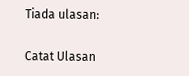Tiada ulasan:

Catat Ulasan